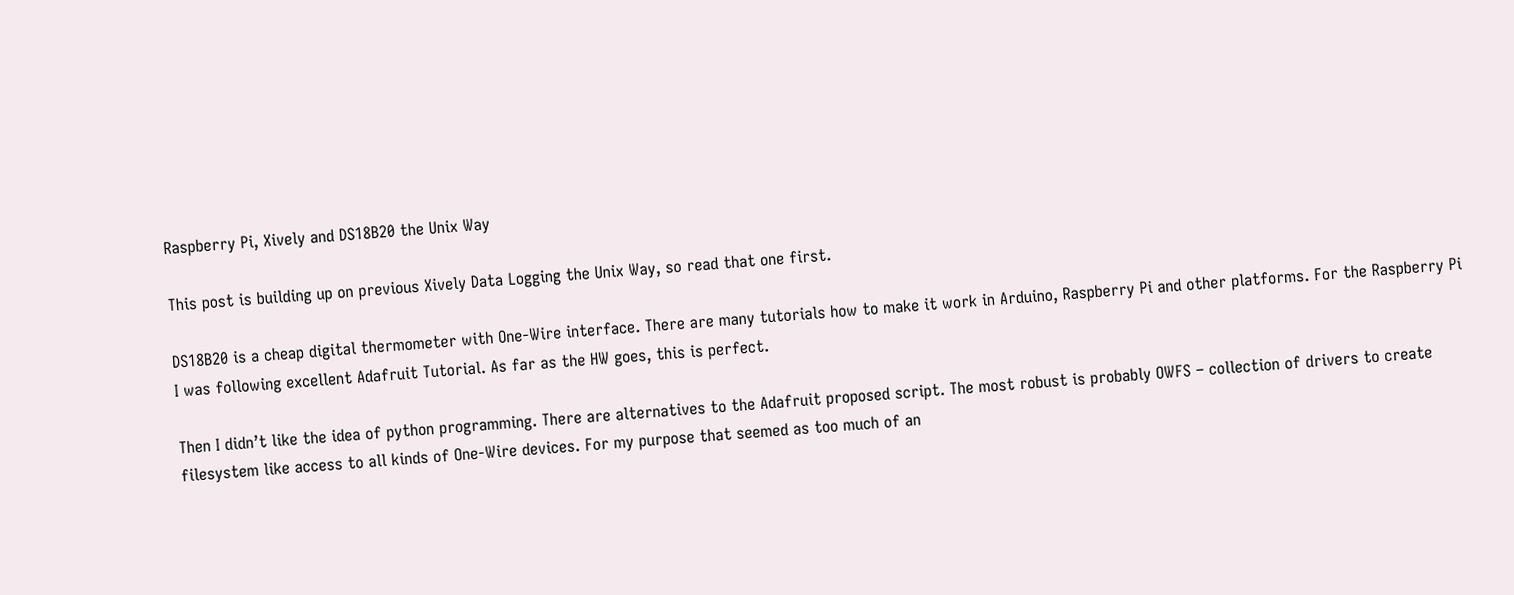Raspberry Pi, Xively and DS18B20 the Unix Way

This post is building up on previous Xively Data Logging the Unix Way, so read that one first.

DS18B20 is a cheap digital thermometer with One-Wire interface. There are many tutorials how to make it work in Arduino, Raspberry Pi and other platforms. For the Raspberry Pi I was following excellent Adafruit Tutorial. As far as the HW goes, this is perfect.

Then I didn’t like the idea of python programming. There are alternatives to the Adafruit proposed script. The most robust is probably OWFS – collection of drivers to create filesystem like access to all kinds of One-Wire devices. For my purpose that seemed as too much of an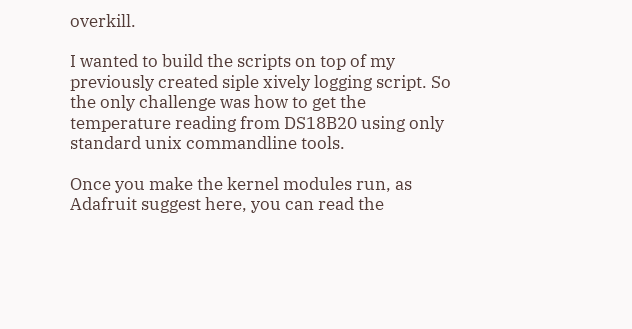overkill.

I wanted to build the scripts on top of my previously created siple xively logging script. So the only challenge was how to get the temperature reading from DS18B20 using only standard unix commandline tools.

Once you make the kernel modules run, as Adafruit suggest here, you can read the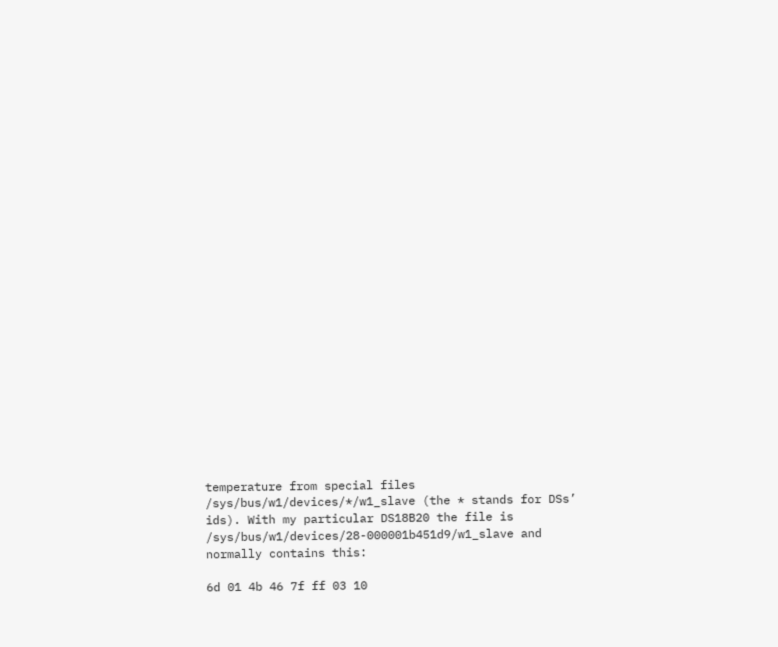temperature from special files /sys/bus/w1/devices/*/w1_slave (the * stands for DSs’ ids). With my particular DS18B20 the file is /sys/bus/w1/devices/28-000001b451d9/w1_slave and normally contains this:

6d 01 4b 46 7f ff 03 10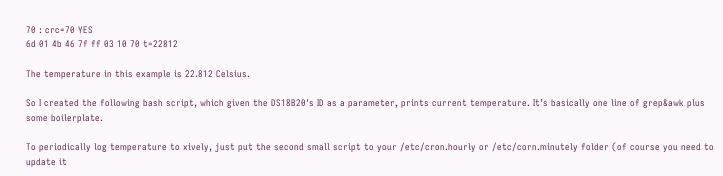70 : crc=70 YES
6d 01 4b 46 7f ff 03 10 70 t=22812

The temperature in this example is 22.812 Celsius.

So I created the following bash script, which given the DS18B20′s ID as a parameter, prints current temperature. It’s basically one line of grep&awk plus some boilerplate.

To periodically log temperature to xively, just put the second small script to your /etc/cron.hourly or /etc/corn.minutely folder (of course you need to update it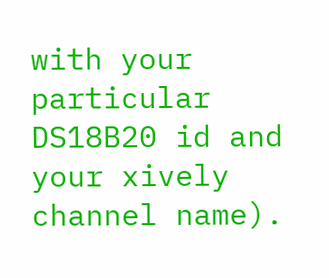with your particular DS18B20 id and your xively channel name).